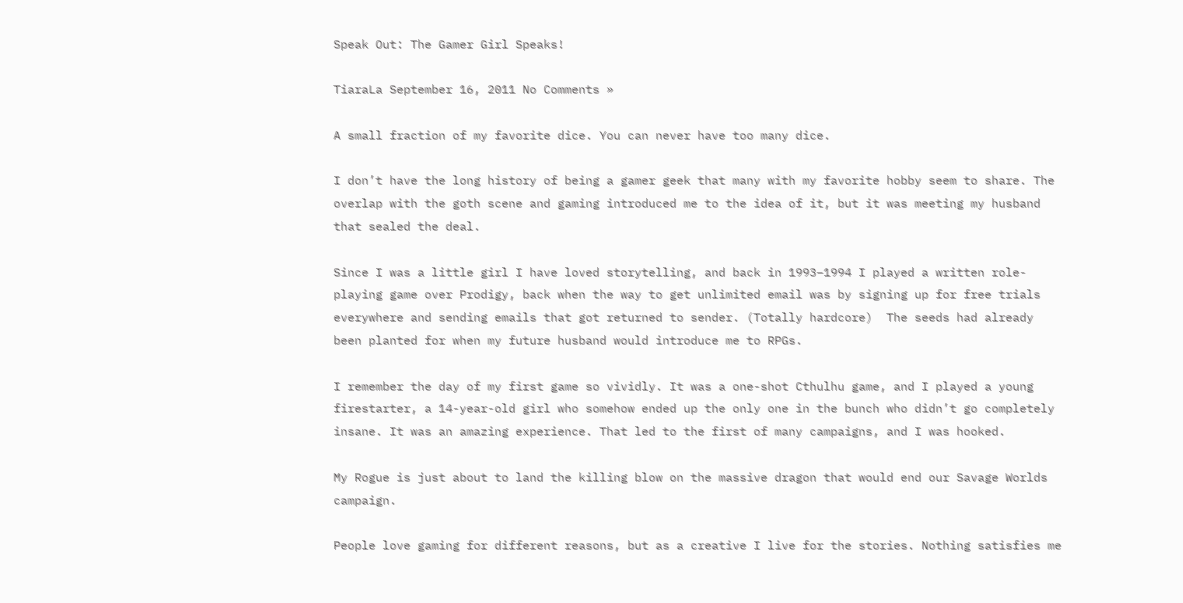Speak Out: The Gamer Girl Speaks!

TiaraLa September 16, 2011 No Comments »

A small fraction of my favorite dice. You can never have too many dice.

I don’t have the long history of being a gamer geek that many with my favorite hobby seem to share. The overlap with the goth scene and gaming introduced me to the idea of it, but it was meeting my husband that sealed the deal.

Since I was a little girl I have loved storytelling, and back in 1993–1994 I played a written role-playing game over Prodigy, back when the way to get unlimited email was by signing up for free trials everywhere and sending emails that got returned to sender. (Totally hardcore)  The seeds had already been planted for when my future husband would introduce me to RPGs.

I remember the day of my first game so vividly. It was a one-shot Cthulhu game, and I played a young firestarter, a 14-year-old girl who somehow ended up the only one in the bunch who didn’t go completely insane. It was an amazing experience. That led to the first of many campaigns, and I was hooked.

My Rogue is just about to land the killing blow on the massive dragon that would end our Savage Worlds campaign.

People love gaming for different reasons, but as a creative I live for the stories. Nothing satisfies me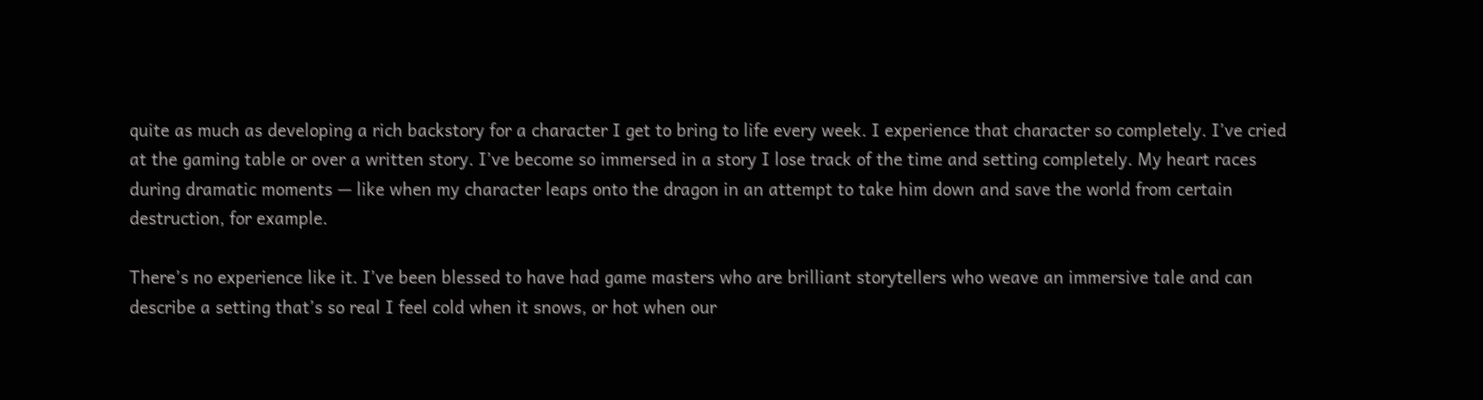quite as much as developing a rich backstory for a character I get to bring to life every week. I experience that character so completely. I’ve cried at the gaming table or over a written story. I’ve become so immersed in a story I lose track of the time and setting completely. My heart races during dramatic moments — like when my character leaps onto the dragon in an attempt to take him down and save the world from certain destruction, for example.

There’s no experience like it. I’ve been blessed to have had game masters who are brilliant storytellers who weave an immersive tale and can describe a setting that’s so real I feel cold when it snows, or hot when our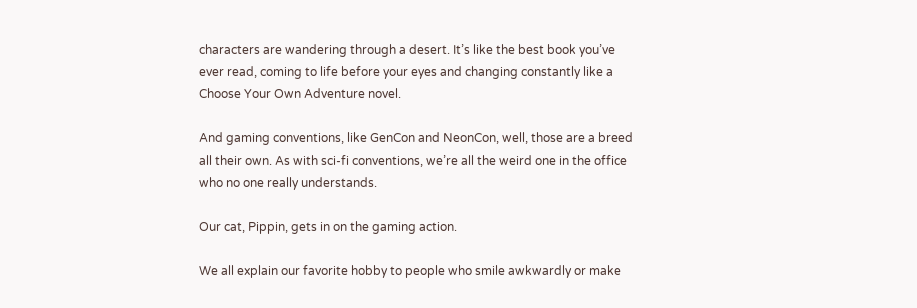characters are wandering through a desert. It’s like the best book you’ve ever read, coming to life before your eyes and changing constantly like a Choose Your Own Adventure novel.

And gaming conventions, like GenCon and NeonCon, well, those are a breed all their own. As with sci-fi conventions, we’re all the weird one in the office who no one really understands.

Our cat, Pippin, gets in on the gaming action.

We all explain our favorite hobby to people who smile awkwardly or make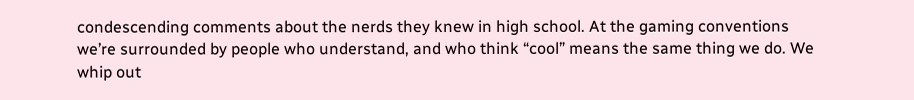condescending comments about the nerds they knew in high school. At the gaming conventions we’re surrounded by people who understand, and who think “cool” means the same thing we do. We whip out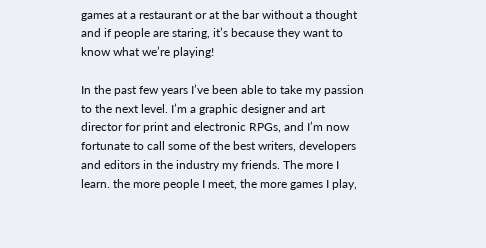games at a restaurant or at the bar without a thought and if people are staring, it’s because they want to know what we’re playing!

In the past few years I’ve been able to take my passion to the next level. I’m a graphic designer and art director for print and electronic RPGs, and I’m now fortunate to call some of the best writers, developers and editors in the industry my friends. The more I learn. the more people I meet, the more games I play,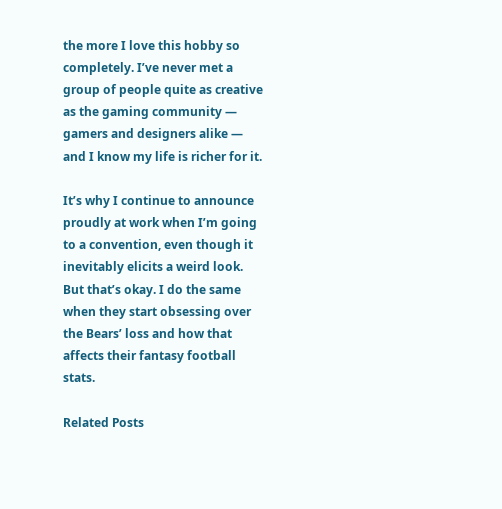the more I love this hobby so completely. I’ve never met a group of people quite as creative as the gaming community — gamers and designers alike — and I know my life is richer for it.

It’s why I continue to announce proudly at work when I’m going to a convention, even though it inevitably elicits a weird look. But that’s okay. I do the same when they start obsessing over the Bears’ loss and how that affects their fantasy football stats.

Related Posts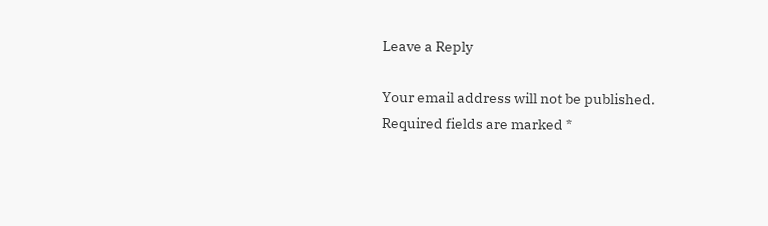Leave a Reply

Your email address will not be published. Required fields are marked *